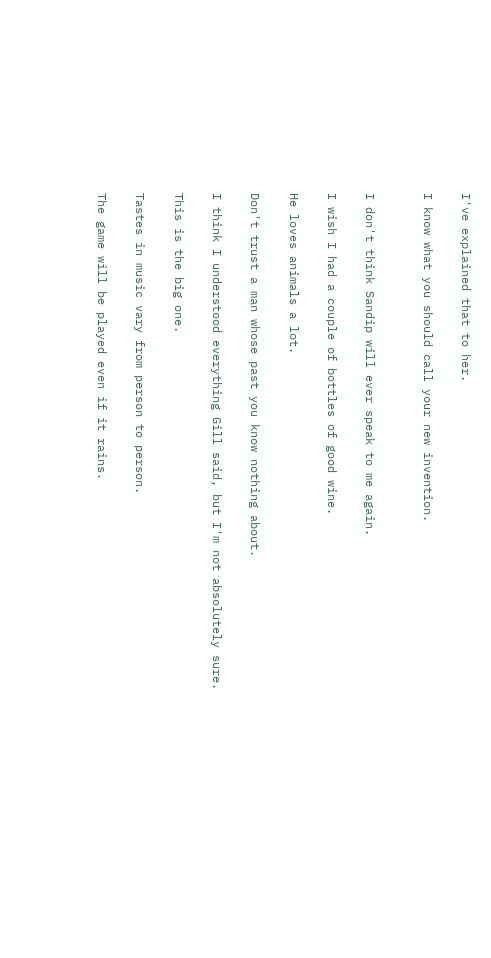I've explained that to her.

I know what you should call your new invention.


I don't think Sandip will ever speak to me again.

I wish I had a couple of bottles of good wine.

He loves animals a lot.

Don't trust a man whose past you know nothing about.

I think I understood everything Gill said, but I'm not absolutely sure.

This is the big one.

Tastes in music vary from person to person.

The game will be played even if it rains.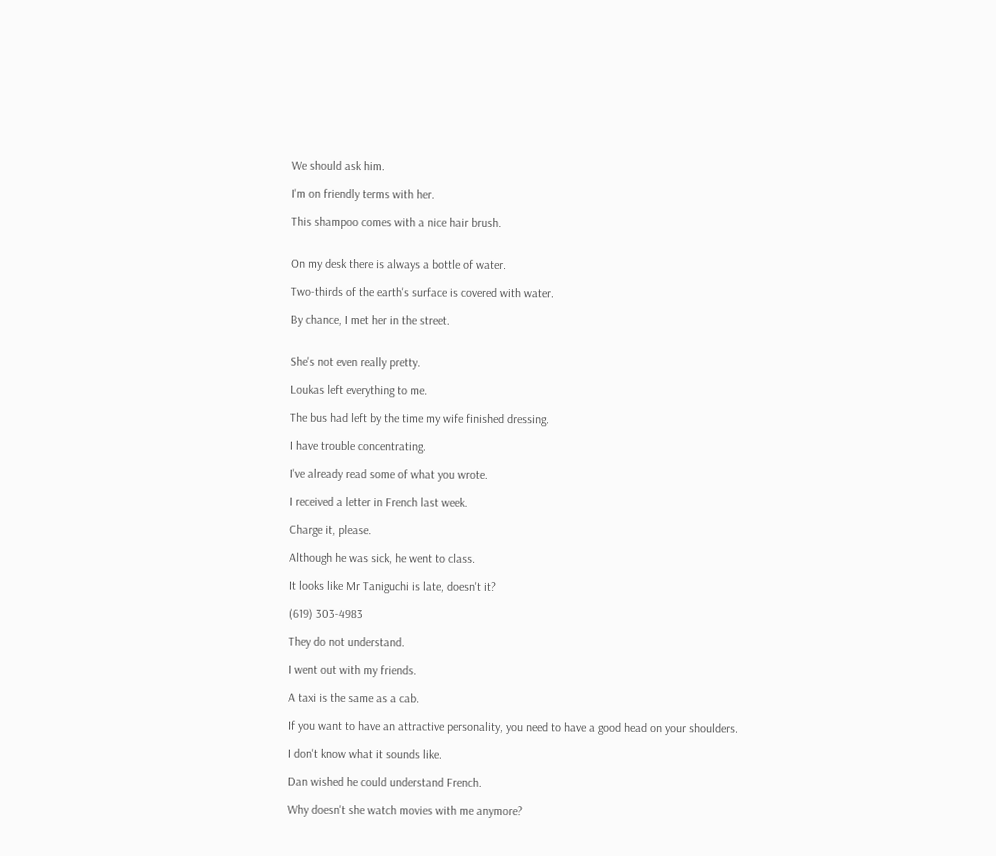We should ask him.

I'm on friendly terms with her.

This shampoo comes with a nice hair brush.


On my desk there is always a bottle of water.

Two-thirds of the earth's surface is covered with water.

By chance, I met her in the street.


She's not even really pretty.

Loukas left everything to me.

The bus had left by the time my wife finished dressing.

I have trouble concentrating.

I've already read some of what you wrote.

I received a letter in French last week.

Charge it, please.

Although he was sick, he went to class.

It looks like Mr Taniguchi is late, doesn't it?

(619) 303-4983

They do not understand.

I went out with my friends.

A taxi is the same as a cab.

If you want to have an attractive personality, you need to have a good head on your shoulders.

I don't know what it sounds like.

Dan wished he could understand French.

Why doesn't she watch movies with me anymore?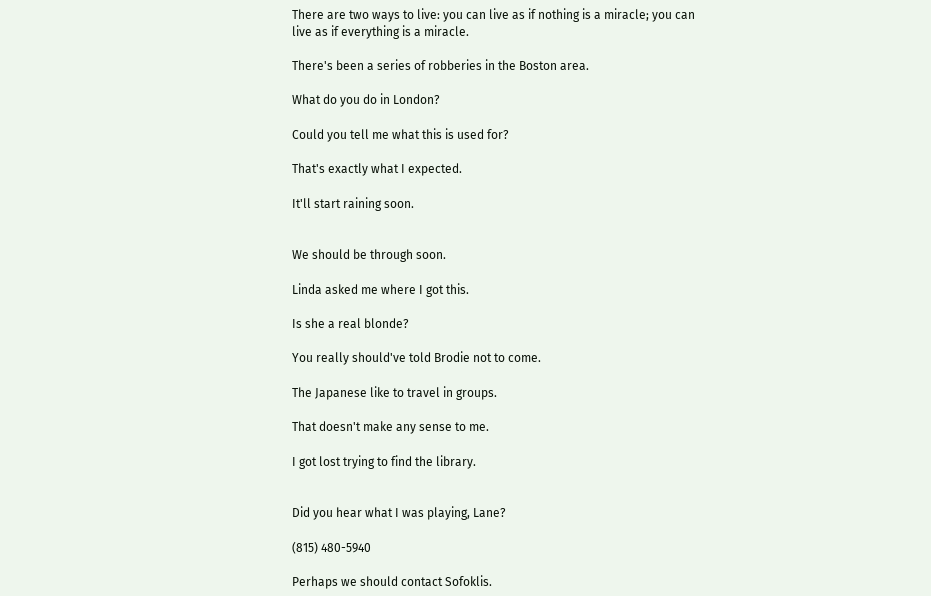There are two ways to live: you can live as if nothing is a miracle; you can live as if everything is a miracle.

There's been a series of robberies in the Boston area.

What do you do in London?

Could you tell me what this is used for?

That's exactly what I expected.

It'll start raining soon.


We should be through soon.

Linda asked me where I got this.

Is she a real blonde?

You really should've told Brodie not to come.

The Japanese like to travel in groups.

That doesn't make any sense to me.

I got lost trying to find the library.


Did you hear what I was playing, Lane?

(815) 480-5940

Perhaps we should contact Sofoklis.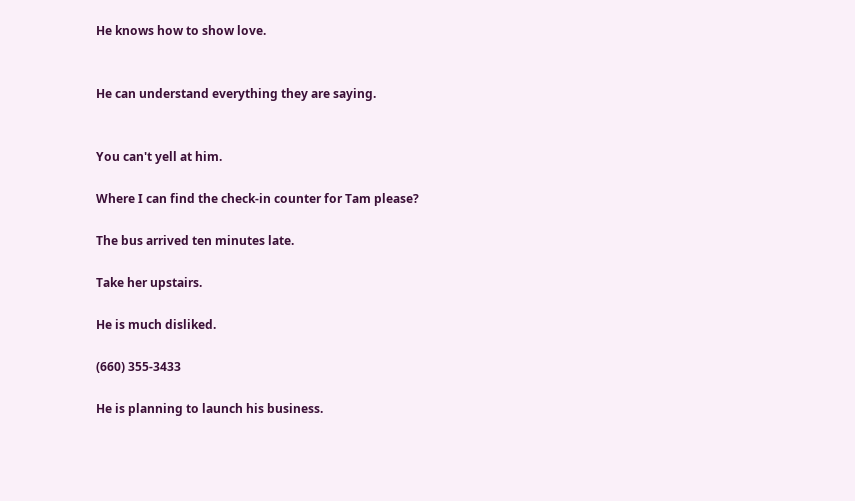He knows how to show love.


He can understand everything they are saying.


You can't yell at him.

Where I can find the check-in counter for Tam please?

The bus arrived ten minutes late.

Take her upstairs.

He is much disliked.

(660) 355-3433

He is planning to launch his business.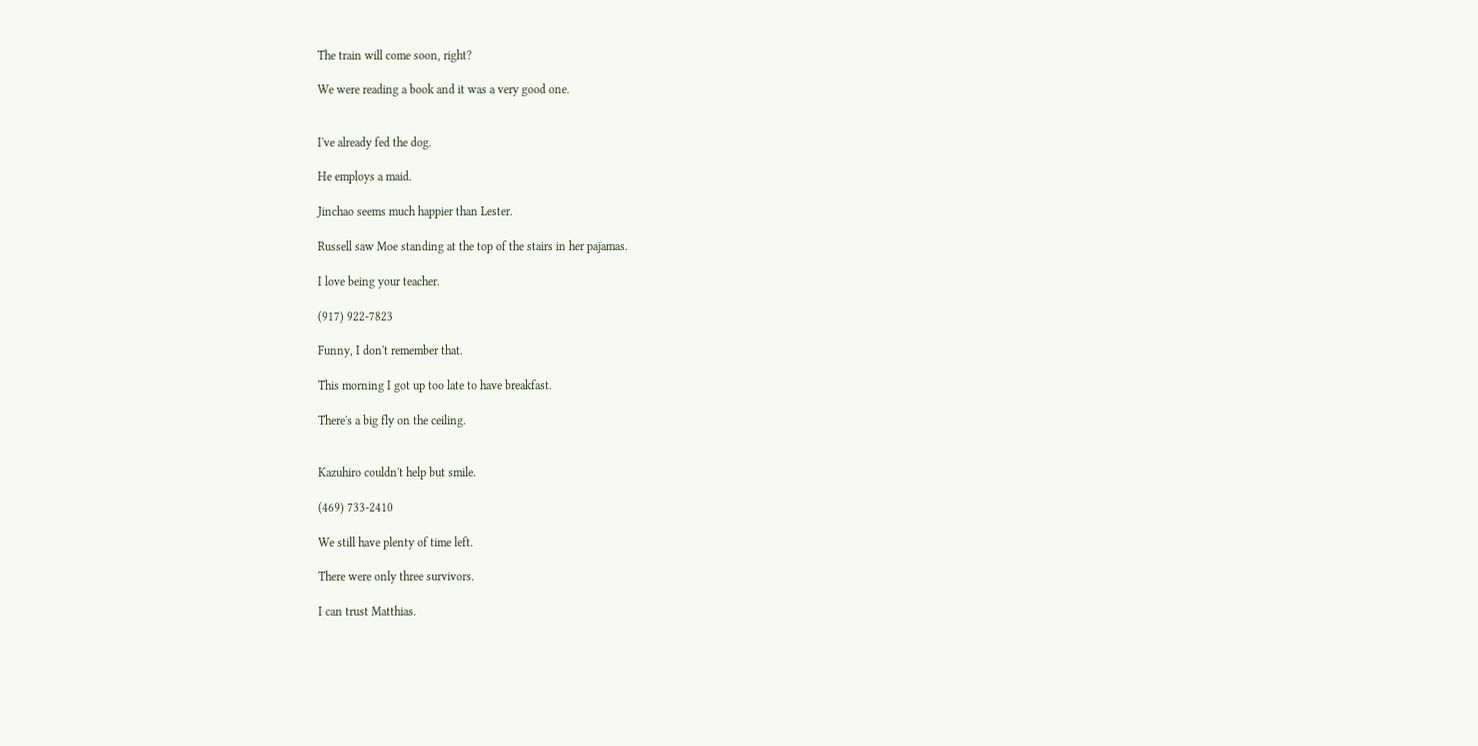The train will come soon, right?

We were reading a book and it was a very good one.


I've already fed the dog.

He employs a maid.

Jinchao seems much happier than Lester.

Russell saw Moe standing at the top of the stairs in her pajamas.

I love being your teacher.

(917) 922-7823

Funny, I don't remember that.

This morning I got up too late to have breakfast.

There's a big fly on the ceiling.


Kazuhiro couldn't help but smile.

(469) 733-2410

We still have plenty of time left.

There were only three survivors.

I can trust Matthias.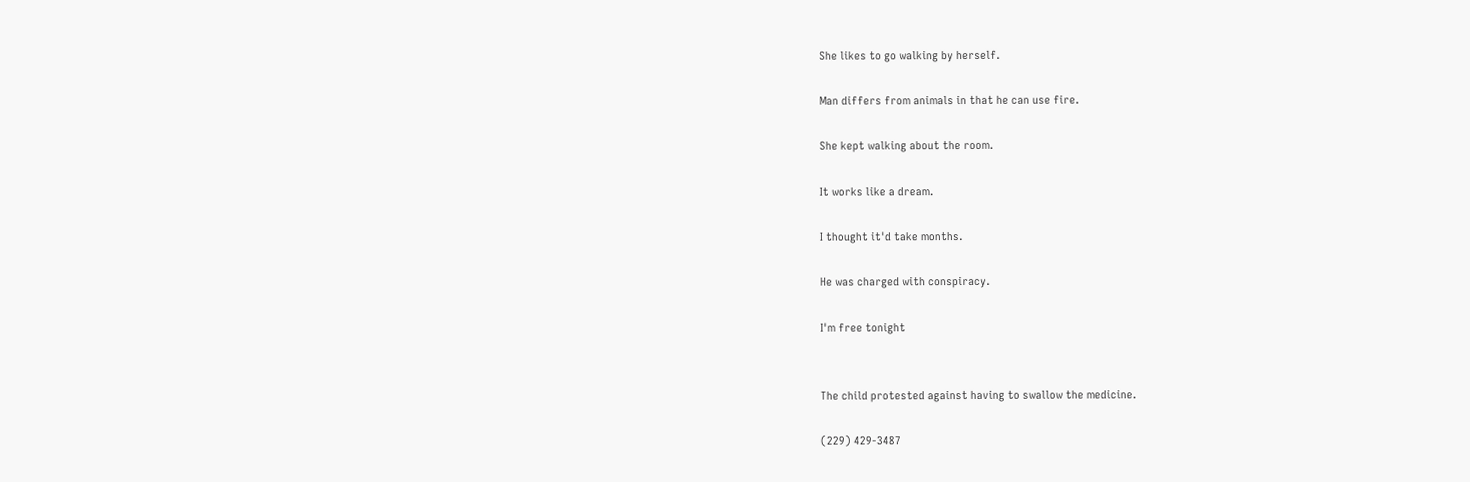She likes to go walking by herself.

Man differs from animals in that he can use fire.

She kept walking about the room.

It works like a dream.

I thought it'd take months.

He was charged with conspiracy.

I'm free tonight


The child protested against having to swallow the medicine.

(229) 429-3487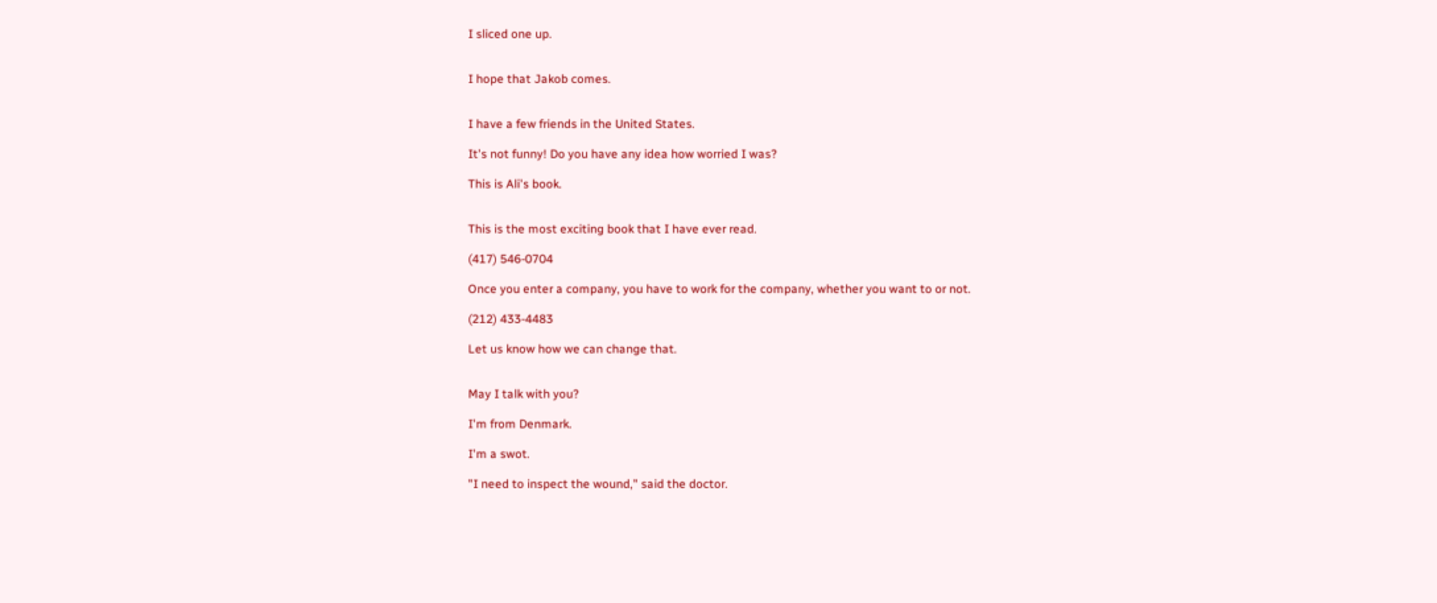I sliced one up.


I hope that Jakob comes.


I have a few friends in the United States.

It's not funny! Do you have any idea how worried I was?

This is Ali's book.


This is the most exciting book that I have ever read.

(417) 546-0704

Once you enter a company, you have to work for the company, whether you want to or not.

(212) 433-4483

Let us know how we can change that.


May I talk with you?

I'm from Denmark.

I'm a swot.

"I need to inspect the wound," said the doctor.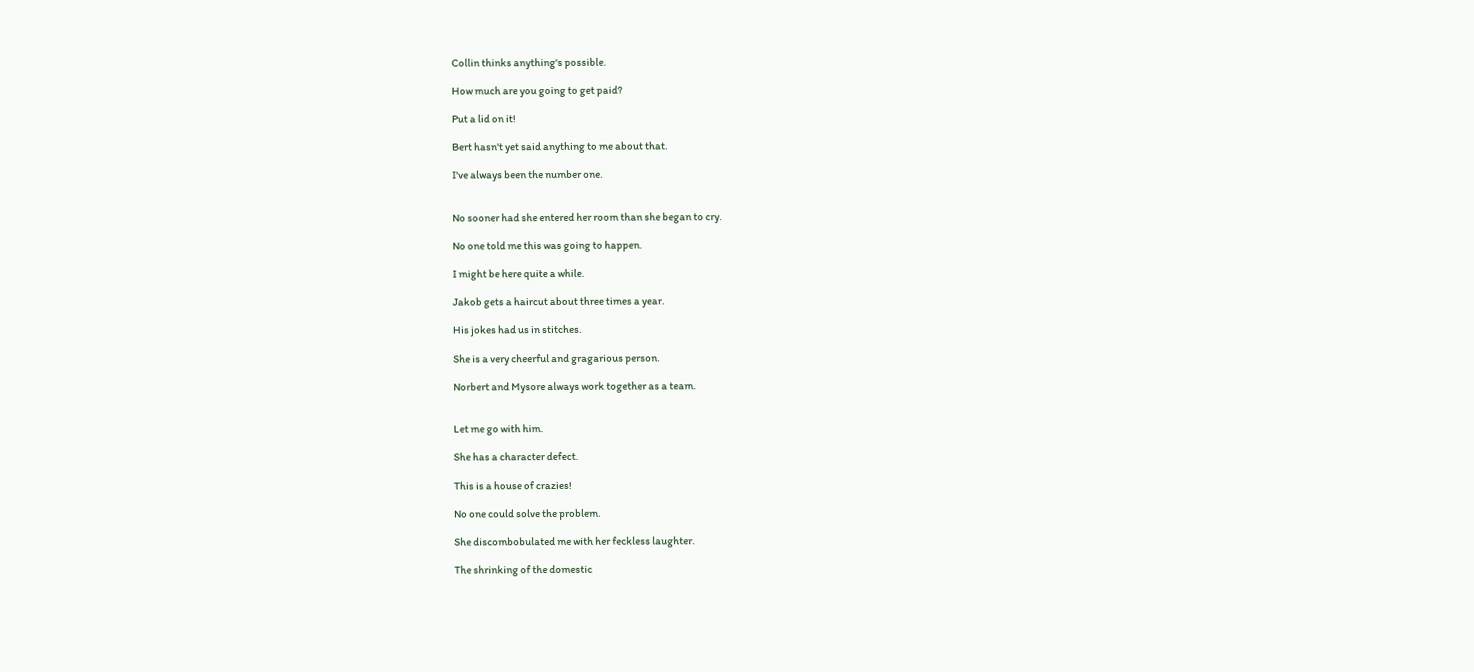Collin thinks anything's possible.

How much are you going to get paid?

Put a lid on it!

Bert hasn't yet said anything to me about that.

I've always been the number one.


No sooner had she entered her room than she began to cry.

No one told me this was going to happen.

I might be here quite a while.

Jakob gets a haircut about three times a year.

His jokes had us in stitches.

She is a very cheerful and gragarious person.

Norbert and Mysore always work together as a team.


Let me go with him.

She has a character defect.

This is a house of crazies!

No one could solve the problem.

She discombobulated me with her feckless laughter.

The shrinking of the domestic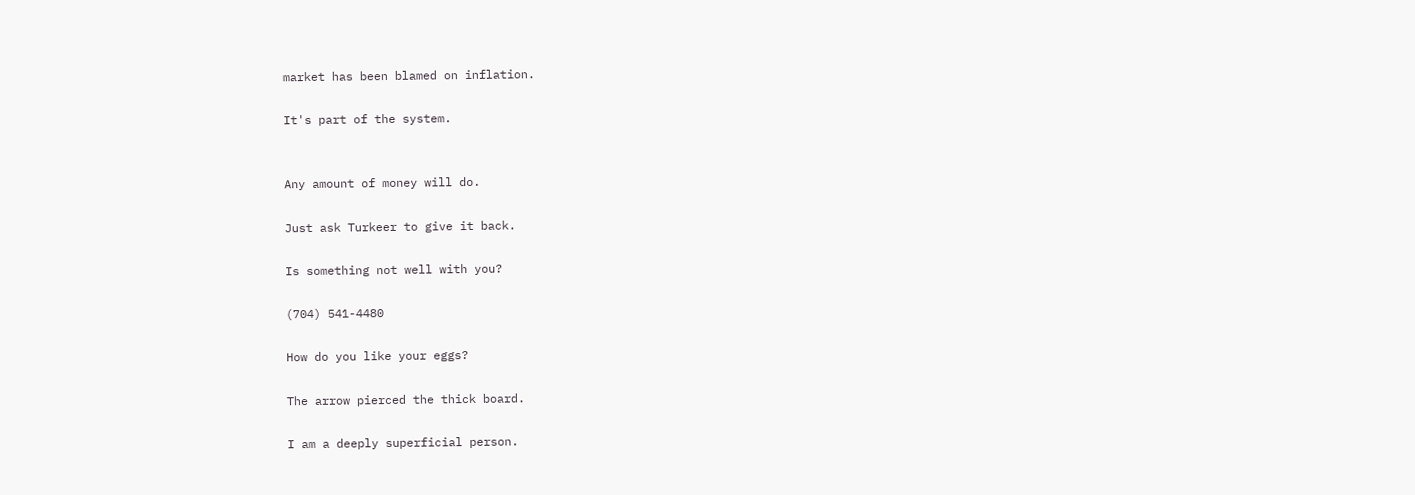market has been blamed on inflation.

It's part of the system.


Any amount of money will do.

Just ask Turkeer to give it back.

Is something not well with you?

(704) 541-4480

How do you like your eggs?

The arrow pierced the thick board.

I am a deeply superficial person.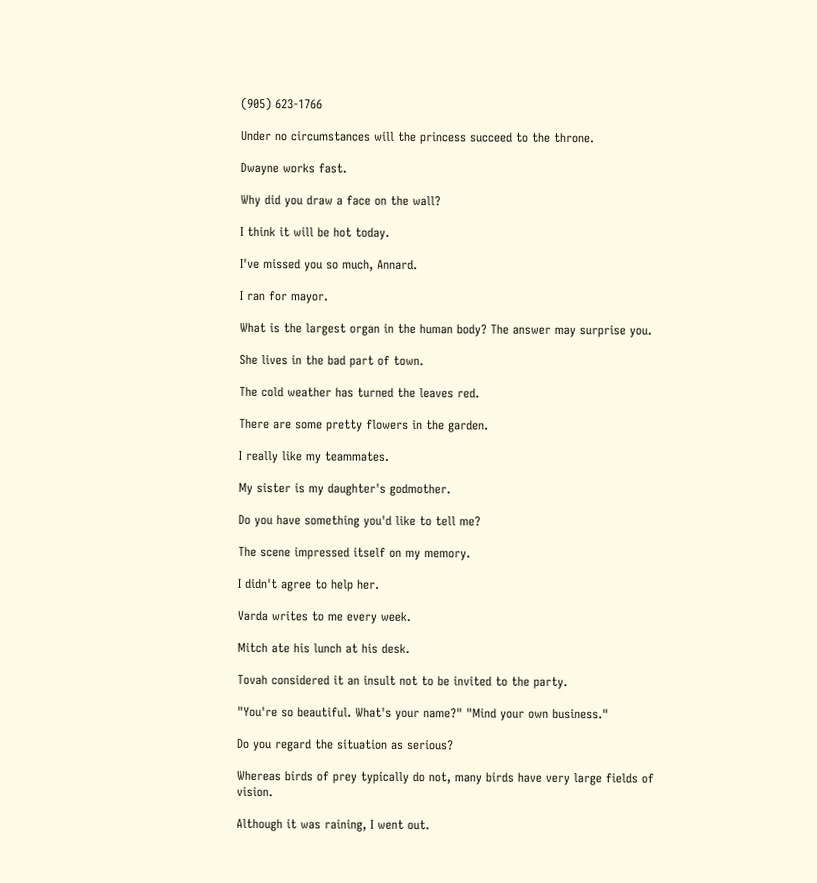(905) 623-1766

Under no circumstances will the princess succeed to the throne.

Dwayne works fast.

Why did you draw a face on the wall?

I think it will be hot today.

I've missed you so much, Annard.

I ran for mayor.

What is the largest organ in the human body? The answer may surprise you.

She lives in the bad part of town.

The cold weather has turned the leaves red.

There are some pretty flowers in the garden.

I really like my teammates.

My sister is my daughter's godmother.

Do you have something you'd like to tell me?

The scene impressed itself on my memory.

I didn't agree to help her.

Varda writes to me every week.

Mitch ate his lunch at his desk.

Tovah considered it an insult not to be invited to the party.

"You're so beautiful. What's your name?" "Mind your own business."

Do you regard the situation as serious?

Whereas birds of prey typically do not, many birds have very large fields of vision.

Although it was raining, I went out.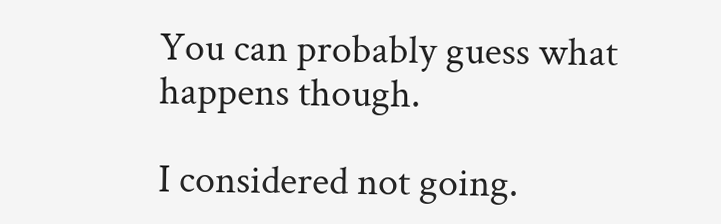You can probably guess what happens though.

I considered not going.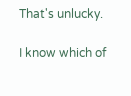That's unlucky.

I know which of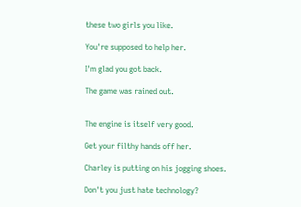these two girls you like.

You're supposed to help her.

I'm glad you got back.

The game was rained out.


The engine is itself very good.

Get your filthy hands off her.

Charley is putting on his jogging shoes.

Don't you just hate technology?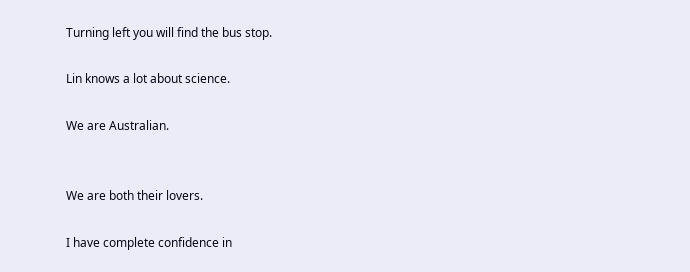Turning left you will find the bus stop.

Lin knows a lot about science.

We are Australian.


We are both their lovers.

I have complete confidence in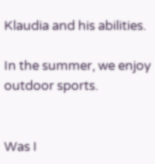Klaudia and his abilities.

In the summer, we enjoy outdoor sports.


Was I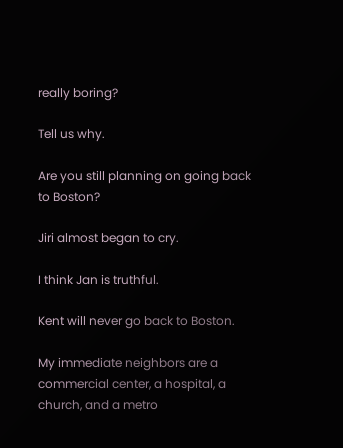really boring?

Tell us why.

Are you still planning on going back to Boston?

Jiri almost began to cry.

I think Jan is truthful.

Kent will never go back to Boston.

My immediate neighbors are a commercial center, a hospital, a church, and a metro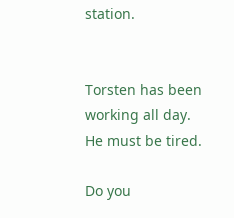station.


Torsten has been working all day. He must be tired.

Do you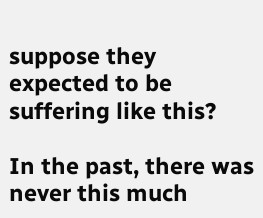suppose they expected to be suffering like this?

In the past, there was never this much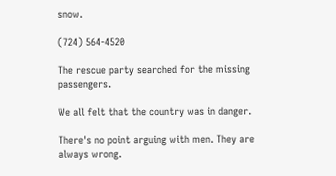snow.

(724) 564-4520

The rescue party searched for the missing passengers.

We all felt that the country was in danger.

There's no point arguing with men. They are always wrong.